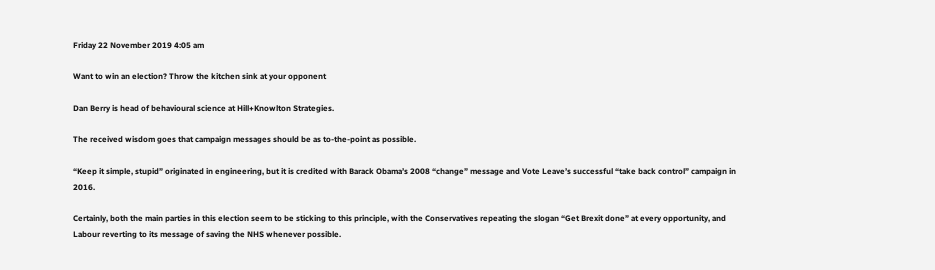Friday 22 November 2019 4:05 am

Want to win an election? Throw the kitchen sink at your opponent

Dan Berry is head of behavioural science at Hill+Knowlton Strategies.

The received wisdom goes that campaign messages should be as to-the-point as possible.

“Keep it simple, stupid” originated in engineering, but it is credited with Barack Obama’s 2008 “change” message and Vote Leave’s successful “take back control” campaign in 2016.

Certainly, both the main parties in this election seem to be sticking to this principle, with the Conservatives repeating the slogan “Get Brexit done” at every opportunity, and Labour reverting to its message of saving the NHS whenever possible.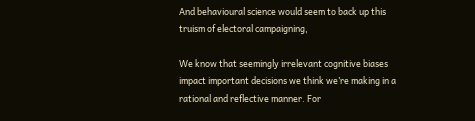And behavioural science would seem to back up this truism of electoral campaigning,

We know that seemingly irrelevant cognitive biases impact important decisions we think we’re making in a rational and reflective manner. For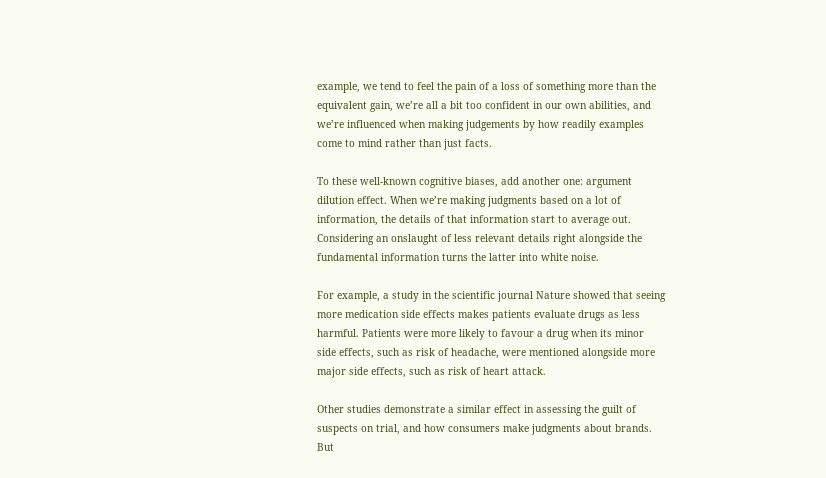example, we tend to feel the pain of a loss of something more than the equivalent gain, we’re all a bit too confident in our own abilities, and we’re influenced when making judgements by how readily examples come to mind rather than just facts.

To these well-known cognitive biases, add another one: argument dilution effect. When we’re making judgments based on a lot of information, the details of that information start to average out. Considering an onslaught of less relevant details right alongside the fundamental information turns the latter into white noise.

For example, a study in the scientific journal Nature showed that seeing more medication side effects makes patients evaluate drugs as less harmful. Patients were more likely to favour a drug when its minor side effects, such as risk of headache, were mentioned alongside more major side effects, such as risk of heart attack.

Other studies demonstrate a similar effect in assessing the guilt of suspects on trial, and how consumers make judgments about brands. But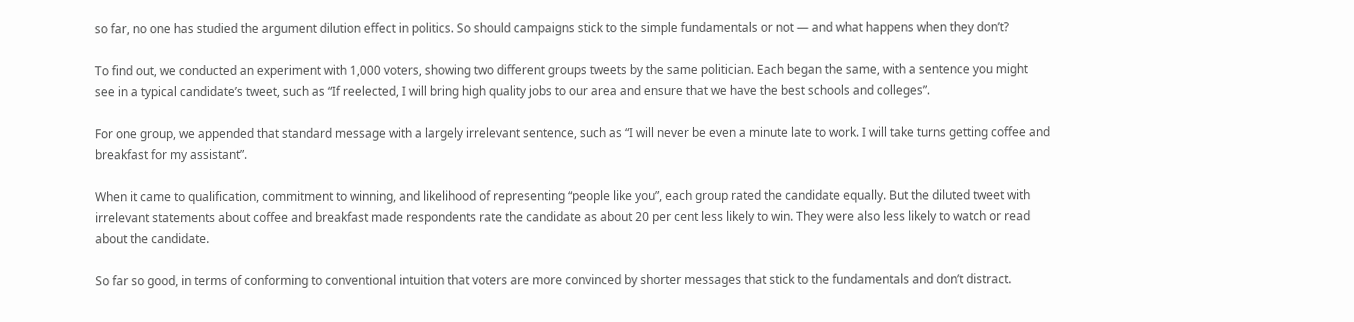so far, no one has studied the argument dilution effect in politics. So should campaigns stick to the simple fundamentals or not — and what happens when they don’t?

To find out, we conducted an experiment with 1,000 voters, showing two different groups tweets by the same politician. Each began the same, with a sentence you might see in a typical candidate’s tweet, such as “If reelected, I will bring high quality jobs to our area and ensure that we have the best schools and colleges”.

For one group, we appended that standard message with a largely irrelevant sentence, such as “I will never be even a minute late to work. I will take turns getting coffee and breakfast for my assistant”.

When it came to qualification, commitment to winning, and likelihood of representing “people like you”, each group rated the candidate equally. But the diluted tweet with irrelevant statements about coffee and breakfast made respondents rate the candidate as about 20 per cent less likely to win. They were also less likely to watch or read about the candidate.

So far so good, in terms of conforming to conventional intuition that voters are more convinced by shorter messages that stick to the fundamentals and don’t distract.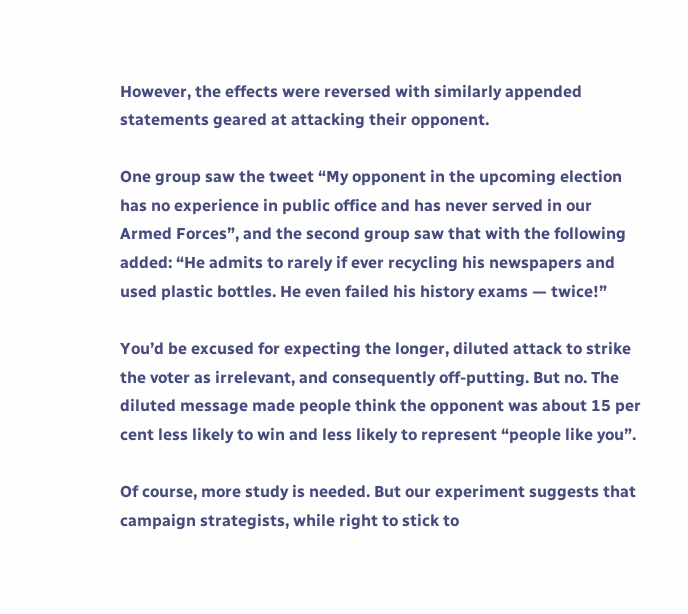However, the effects were reversed with similarly appended statements geared at attacking their opponent.

One group saw the tweet “My opponent in the upcoming election has no experience in public office and has never served in our Armed Forces”, and the second group saw that with the following added: “He admits to rarely if ever recycling his newspapers and used plastic bottles. He even failed his history exams — twice!”

You’d be excused for expecting the longer, diluted attack to strike the voter as irrelevant, and consequently off-putting. But no. The diluted message made people think the opponent was about 15 per cent less likely to win and less likely to represent “people like you”.

Of course, more study is needed. But our experiment suggests that campaign strategists, while right to stick to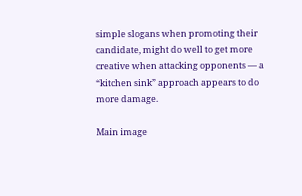simple slogans when promoting their candidate, might do well to get more creative when attacking opponents — a “kitchen sink” approach appears to do more damage.

Main image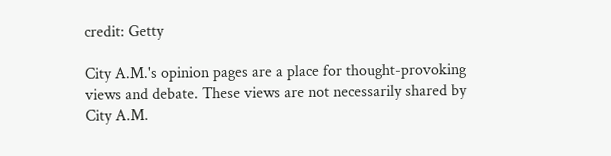credit: Getty

City A.M.'s opinion pages are a place for thought-provoking views and debate. These views are not necessarily shared by City A.M.